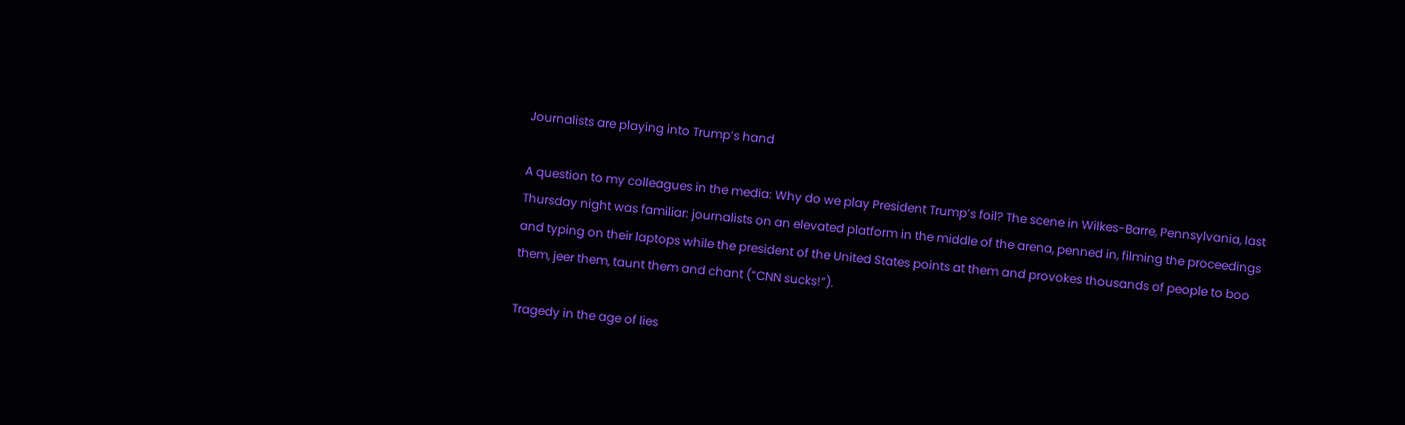Journalists are playing into Trump’s hand

A question to my colleagues in the media: Why do we play President Trump’s foil? The scene in Wilkes-Barre, Pennsylvania, last Thursday night was familiar: journalists on an elevated platform in the middle of the arena, penned in, filming the proceedings and typing on their laptops while the president of the United States points at them and provokes thousands of people to boo them, jeer them, taunt them and chant (“CNN sucks!”).

Tragedy in the age of lies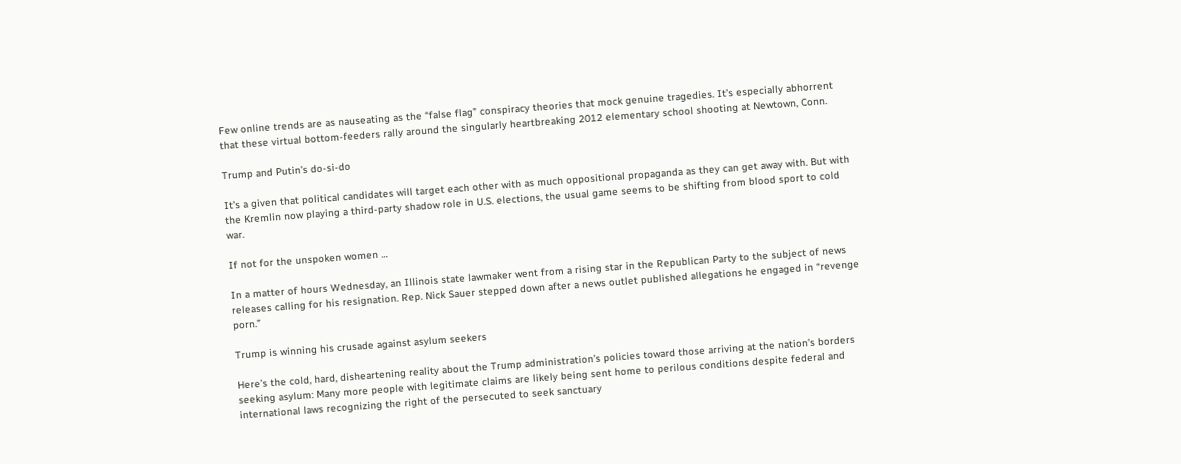Few online trends are as nauseating as the “false flag” conspiracy theories that mock genuine tragedies. It’s especially abhorrent that these virtual bottom-feeders rally around the singularly heartbreaking 2012 elementary school shooting at Newtown, Conn.

Trump and Putin’s do-si-do

It’s a given that political candidates will target each other with as much oppositional propaganda as they can get away with. But with the Kremlin now playing a third-party shadow role in U.S. elections, the usual game seems to be shifting from blood sport to cold war.

If not for the unspoken women …

In a matter of hours Wednesday, an Illinois state lawmaker went from a rising star in the Republican Party to the subject of news releases calling for his resignation. Rep. Nick Sauer stepped down after a news outlet published allegations he engaged in “revenge porn.”

Trump is winning his crusade against asylum seekers

Here’s the cold, hard, disheartening reality about the Trump administration’s policies toward those arriving at the nation’s borders seeking asylum: Many more people with legitimate claims are likely being sent home to perilous conditions despite federal and international laws recognizing the right of the persecuted to seek sanctuary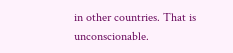in other countries. That is unconscionable.